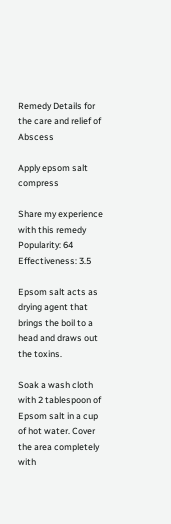Remedy Details for the care and relief of Abscess

Apply epsom salt compress

Share my experience with this remedy
Popularity: 64   Effectiveness: 3.5

Epsom salt acts as drying agent that brings the boil to a head and draws out the toxins.

Soak a wash cloth with 2 tablespoon of Epsom salt in a cup of hot water. Cover the area completely with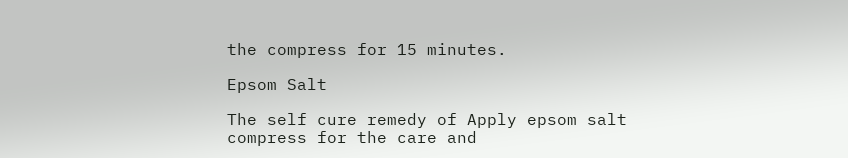the compress for 15 minutes.

Epsom Salt

The self cure remedy of Apply epsom salt compress for the care and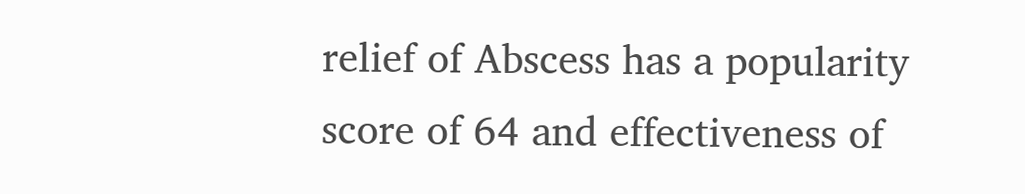relief of Abscess has a popularity score of 64 and effectiveness of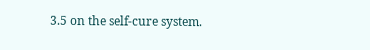3.5 on the self-cure system.